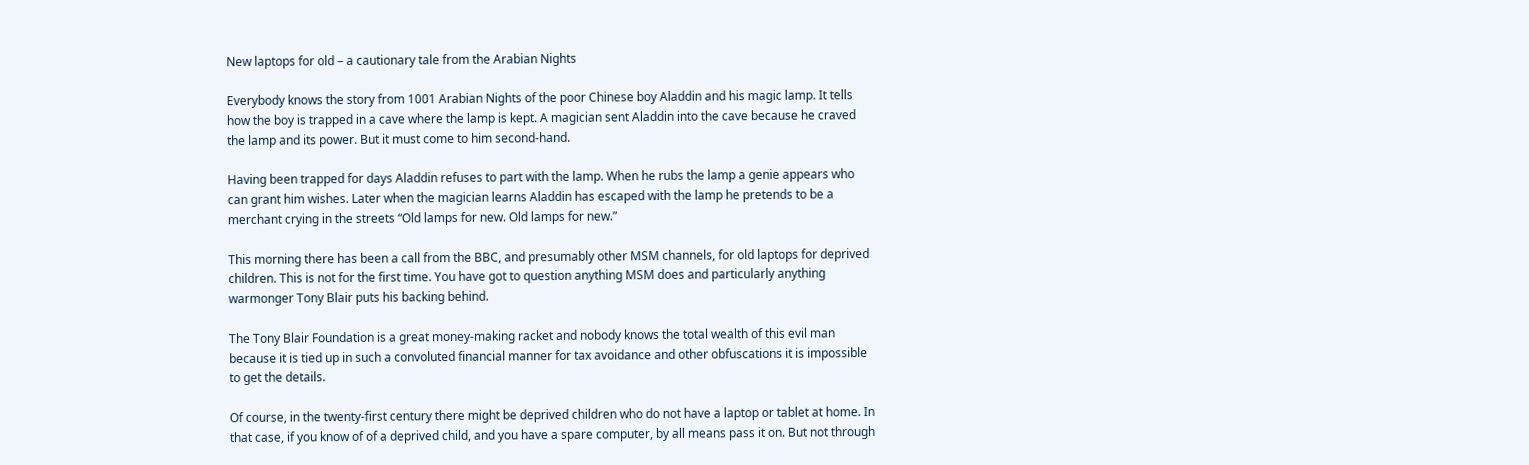New laptops for old – a cautionary tale from the Arabian Nights

Everybody knows the story from 1001 Arabian Nights of the poor Chinese boy Aladdin and his magic lamp. It tells how the boy is trapped in a cave where the lamp is kept. A magician sent Aladdin into the cave because he craved the lamp and its power. But it must come to him second-hand.

Having been trapped for days Aladdin refuses to part with the lamp. When he rubs the lamp a genie appears who can grant him wishes. Later when the magician learns Aladdin has escaped with the lamp he pretends to be a merchant crying in the streets “Old lamps for new. Old lamps for new.”

This morning there has been a call from the BBC, and presumably other MSM channels, for old laptops for deprived children. This is not for the first time. You have got to question anything MSM does and particularly anything warmonger Tony Blair puts his backing behind.

The Tony Blair Foundation is a great money-making racket and nobody knows the total wealth of this evil man because it is tied up in such a convoluted financial manner for tax avoidance and other obfuscations it is impossible to get the details.

Of course, in the twenty-first century there might be deprived children who do not have a laptop or tablet at home. In that case, if you know of of a deprived child, and you have a spare computer, by all means pass it on. But not through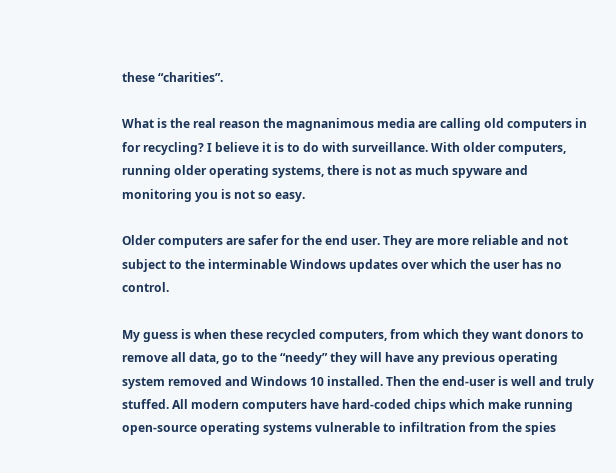these “charities”.

What is the real reason the magnanimous media are calling old computers in for recycling? I believe it is to do with surveillance. With older computers, running older operating systems, there is not as much spyware and monitoring you is not so easy.

Older computers are safer for the end user. They are more reliable and not subject to the interminable Windows updates over which the user has no control.

My guess is when these recycled computers, from which they want donors to remove all data, go to the “needy” they will have any previous operating system removed and Windows 10 installed. Then the end-user is well and truly stuffed. All modern computers have hard-coded chips which make running open-source operating systems vulnerable to infiltration from the spies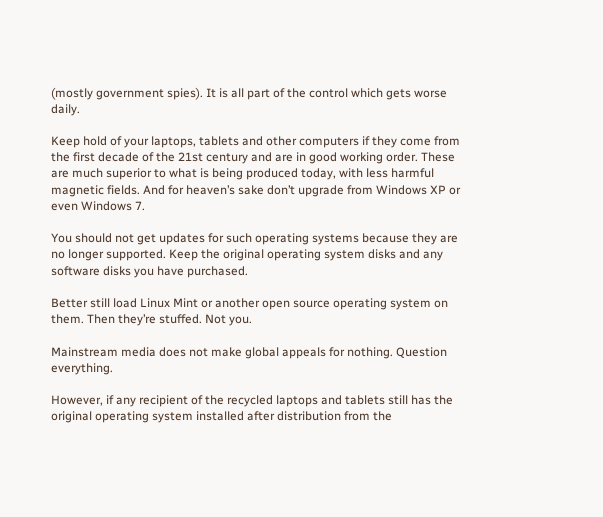(mostly government spies). It is all part of the control which gets worse daily.

Keep hold of your laptops, tablets and other computers if they come from the first decade of the 21st century and are in good working order. These are much superior to what is being produced today, with less harmful magnetic fields. And for heaven’s sake don’t upgrade from Windows XP or even Windows 7.

You should not get updates for such operating systems because they are no longer supported. Keep the original operating system disks and any software disks you have purchased.

Better still load Linux Mint or another open source operating system on them. Then they’re stuffed. Not you.

Mainstream media does not make global appeals for nothing. Question everything.

However, if any recipient of the recycled laptops and tablets still has the original operating system installed after distribution from the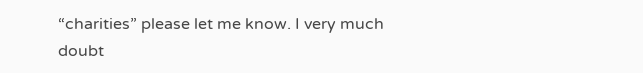“charities” please let me know. I very much doubt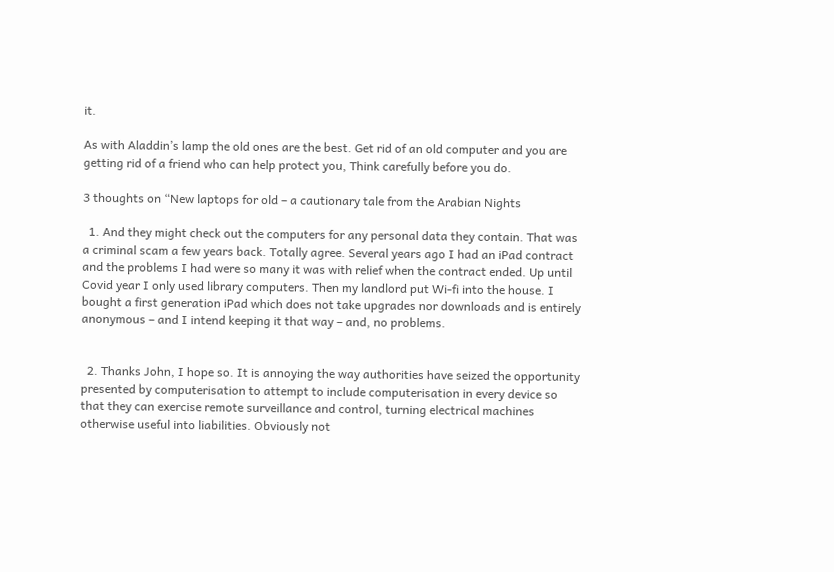it.

As with Aladdin’s lamp the old ones are the best. Get rid of an old computer and you are getting rid of a friend who can help protect you, Think carefully before you do.

3 thoughts on “New laptops for old – a cautionary tale from the Arabian Nights

  1. And they might check out the computers for any personal data they contain. That was a criminal scam a few years back. Totally agree. Several years ago I had an iPad contract and the problems I had were so many it was with relief when the contract ended. Up until Covid year I only used library computers. Then my landlord put Wi-fi into the house. I bought a first generation iPad which does not take upgrades nor downloads and is entirely anonymous – and I intend keeping it that way – and, no problems.


  2. Thanks John, I hope so. It is annoying the way authorities have seized the opportunity presented by computerisation to attempt to include computerisation in every device so that they can exercise remote surveillance and control, turning electrical machines otherwise useful into liabilities. Obviously not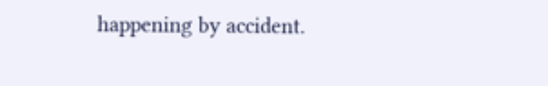happening by accident.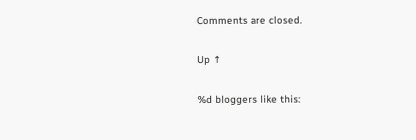Comments are closed.

Up ↑

%d bloggers like this: